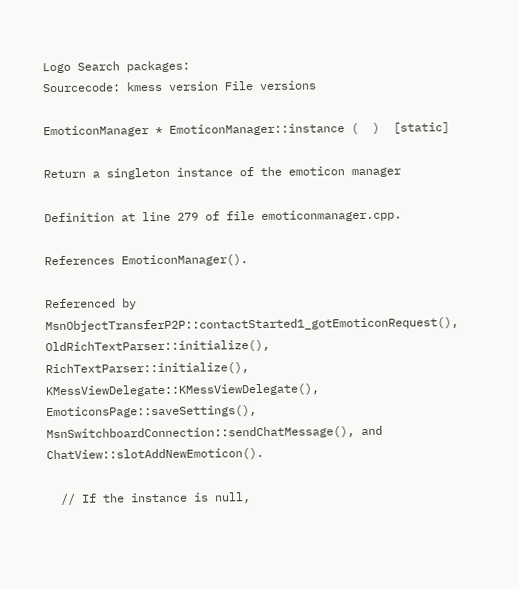Logo Search packages:
Sourcecode: kmess version File versions

EmoticonManager * EmoticonManager::instance (  )  [static]

Return a singleton instance of the emoticon manager

Definition at line 279 of file emoticonmanager.cpp.

References EmoticonManager().

Referenced by MsnObjectTransferP2P::contactStarted1_gotEmoticonRequest(), OldRichTextParser::initialize(), RichTextParser::initialize(), KMessViewDelegate::KMessViewDelegate(), EmoticonsPage::saveSettings(), MsnSwitchboardConnection::sendChatMessage(), and ChatView::slotAddNewEmoticon().

  // If the instance is null,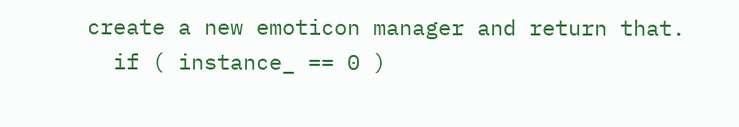create a new emoticon manager and return that.
  if ( instance_ == 0 )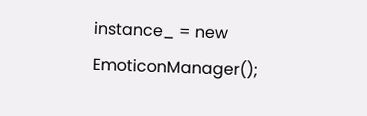instance_ = new EmoticonManager();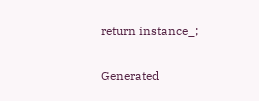return instance_;

Generated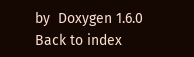by  Doxygen 1.6.0   Back to index